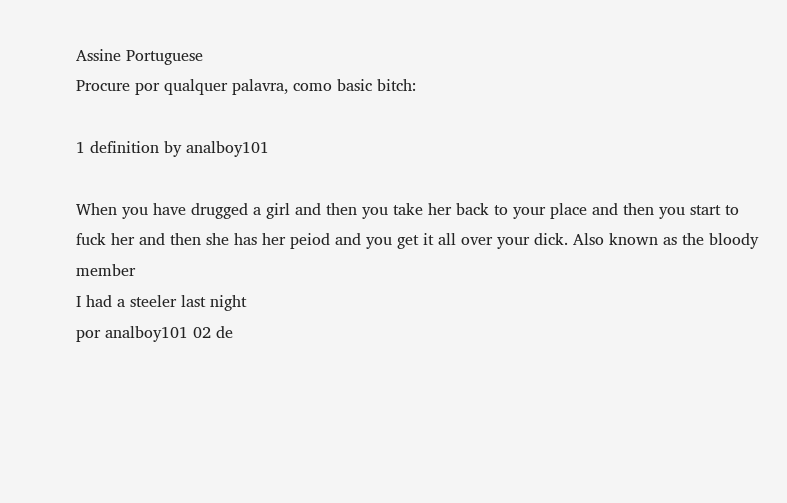Assine Portuguese
Procure por qualquer palavra, como basic bitch:

1 definition by analboy101

When you have drugged a girl and then you take her back to your place and then you start to fuck her and then she has her peiod and you get it all over your dick. Also known as the bloody member
I had a steeler last night
por analboy101 02 de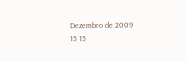Dezembro de 2009
15 15